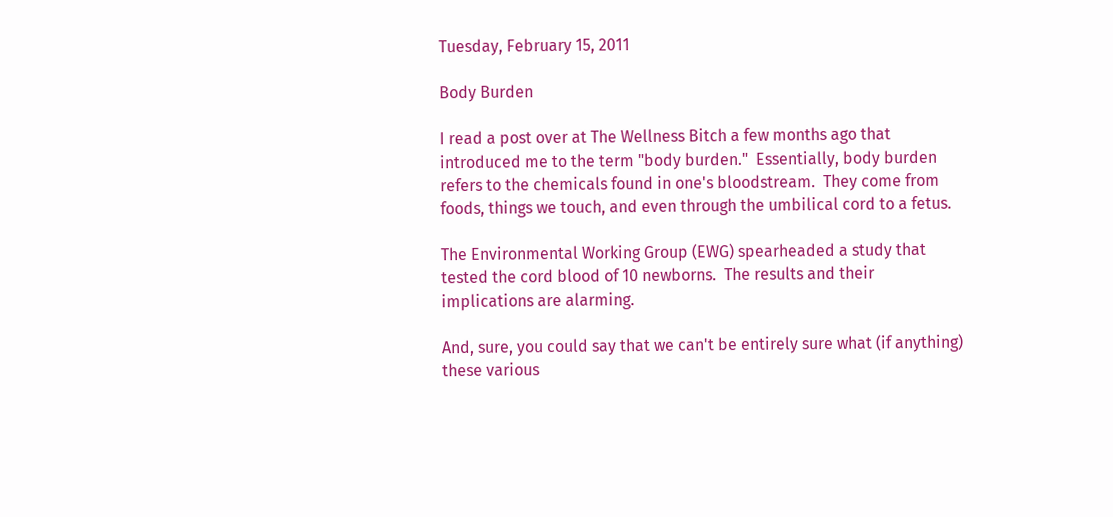Tuesday, February 15, 2011

Body Burden

I read a post over at The Wellness Bitch a few months ago that introduced me to the term "body burden."  Essentially, body burden refers to the chemicals found in one's bloodstream.  They come from foods, things we touch, and even through the umbilical cord to a fetus.

The Environmental Working Group (EWG) spearheaded a study that tested the cord blood of 10 newborns.  The results and their implications are alarming.

And, sure, you could say that we can't be entirely sure what (if anything) these various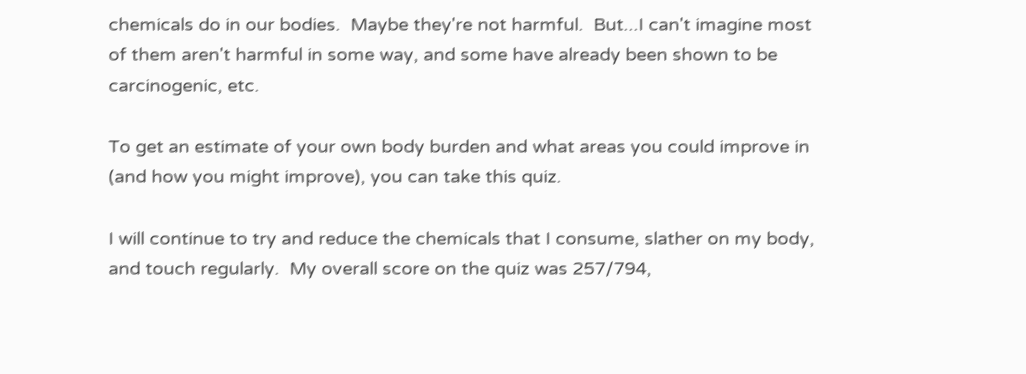chemicals do in our bodies.  Maybe they're not harmful.  But...I can't imagine most of them aren't harmful in some way, and some have already been shown to be carcinogenic, etc.

To get an estimate of your own body burden and what areas you could improve in (and how you might improve), you can take this quiz.

I will continue to try and reduce the chemicals that I consume, slather on my body, and touch regularly.  My overall score on the quiz was 257/794,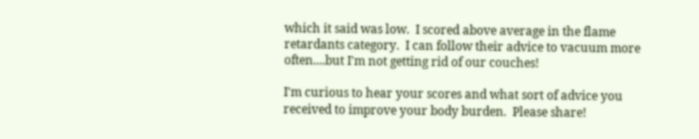which it said was low.  I scored above average in the flame retardants category.  I can follow their advice to vacuum more often....but I'm not getting rid of our couches!

I'm curious to hear your scores and what sort of advice you received to improve your body burden.  Please share!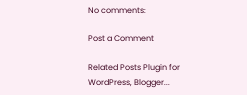No comments:

Post a Comment

Related Posts Plugin for WordPress, Blogger...